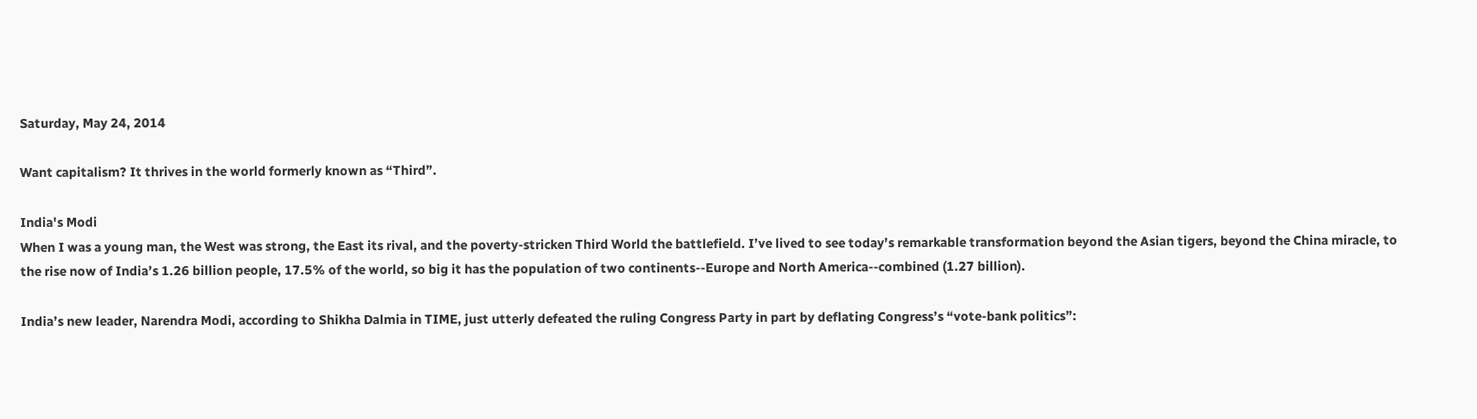Saturday, May 24, 2014

Want capitalism? It thrives in the world formerly known as “Third”.

India's Modi
When I was a young man, the West was strong, the East its rival, and the poverty-stricken Third World the battlefield. I’ve lived to see today’s remarkable transformation beyond the Asian tigers, beyond the China miracle, to the rise now of India’s 1.26 billion people, 17.5% of the world, so big it has the population of two continents--Europe and North America--combined (1.27 billion).

India’s new leader, Narendra Modi, according to Shikha Dalmia in TIME, just utterly defeated the ruling Congress Party in part by deflating Congress’s “vote-bank politics”: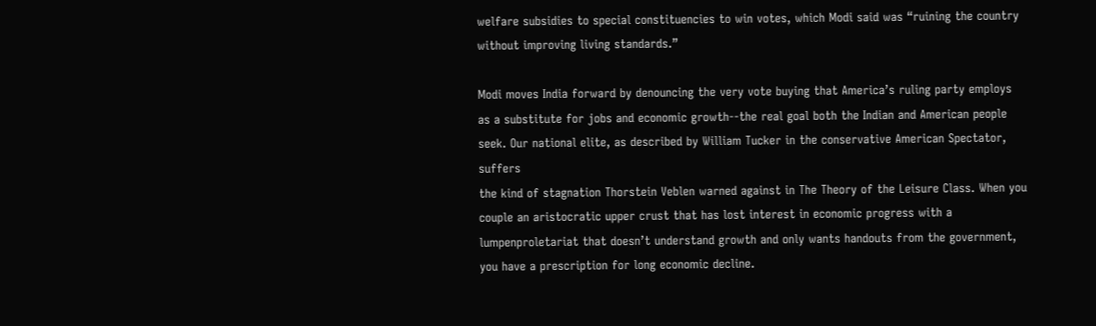welfare subsidies to special constituencies to win votes, which Modi said was “ruining the country without improving living standards.”

Modi moves India forward by denouncing the very vote buying that America’s ruling party employs as a substitute for jobs and economic growth--the real goal both the Indian and American people seek. Our national elite, as described by William Tucker in the conservative American Spectator, suffers
the kind of stagnation Thorstein Veblen warned against in The Theory of the Leisure Class. When you couple an aristocratic upper crust that has lost interest in economic progress with a lumpenproletariat that doesn’t understand growth and only wants handouts from the government, you have a prescription for long economic decline.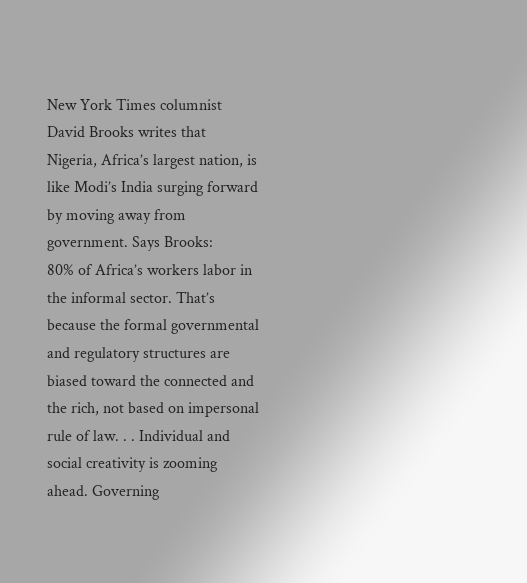New York Times columnist David Brooks writes that Nigeria, Africa’s largest nation, is like Modi’s India surging forward by moving away from government. Says Brooks:
80% of Africa’s workers labor in the informal sector. That’s because the formal governmental and regulatory structures are biased toward the connected and the rich, not based on impersonal rule of law. . . Individual and social creativity is zooming ahead. Governing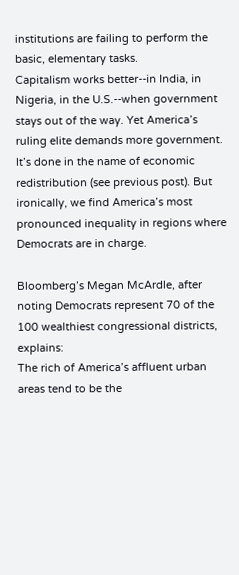institutions are failing to perform the basic, elementary tasks.
Capitalism works better--in India, in Nigeria, in the U.S.--when government stays out of the way. Yet America’s ruling elite demands more government. It’s done in the name of economic redistribution (see previous post). But ironically, we find America’s most pronounced inequality in regions where Democrats are in charge.

Bloomberg’s Megan McArdle, after noting Democrats represent 70 of the 100 wealthiest congressional districts, explains:
The rich of America’s affluent urban areas tend to be the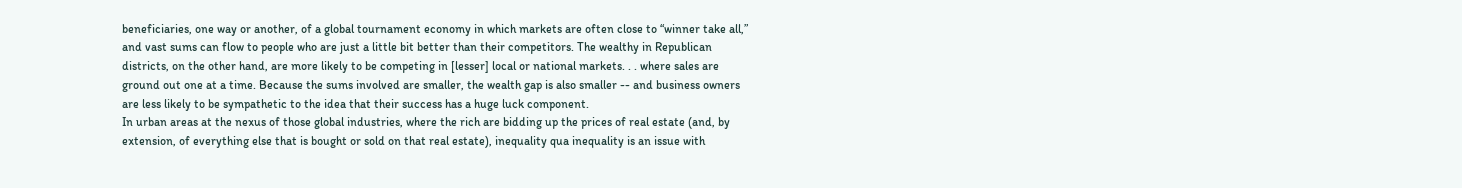beneficiaries, one way or another, of a global tournament economy in which markets are often close to “winner take all,” and vast sums can flow to people who are just a little bit better than their competitors. The wealthy in Republican districts, on the other hand, are more likely to be competing in [lesser] local or national markets. . . where sales are ground out one at a time. Because the sums involved are smaller, the wealth gap is also smaller -- and business owners are less likely to be sympathetic to the idea that their success has a huge luck component.
In urban areas at the nexus of those global industries, where the rich are bidding up the prices of real estate (and, by extension, of everything else that is bought or sold on that real estate), inequality qua inequality is an issue with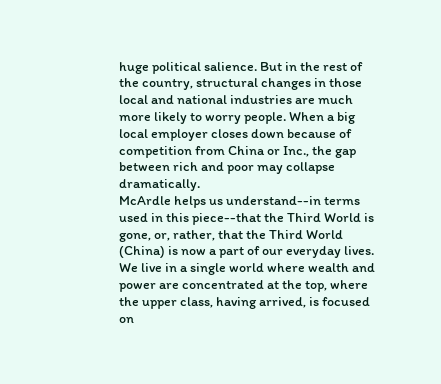huge political salience. But in the rest of the country, structural changes in those local and national industries are much more likely to worry people. When a big local employer closes down because of competition from China or Inc., the gap between rich and poor may collapse dramatically.
McArdle helps us understand--in terms used in this piece--that the Third World is gone, or, rather, that the Third World (China) is now a part of our everyday lives. We live in a single world where wealth and power are concentrated at the top, where the upper class, having arrived, is focused on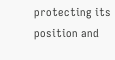protecting its position and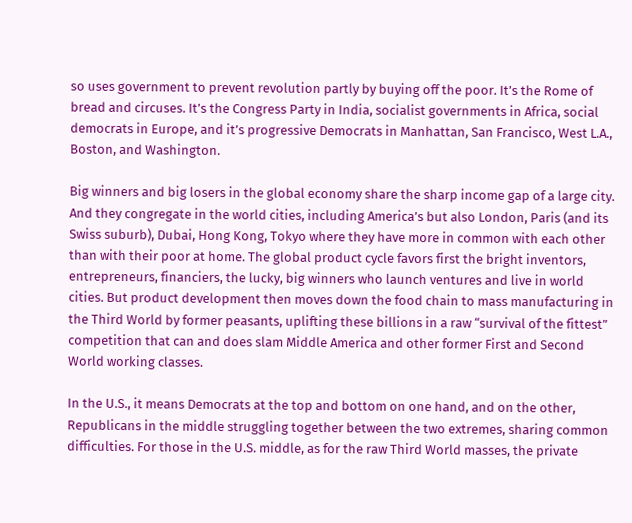so uses government to prevent revolution partly by buying off the poor. It’s the Rome of bread and circuses. It’s the Congress Party in India, socialist governments in Africa, social democrats in Europe, and it’s progressive Democrats in Manhattan, San Francisco, West L.A., Boston, and Washington.

Big winners and big losers in the global economy share the sharp income gap of a large city. And they congregate in the world cities, including America’s but also London, Paris (and its Swiss suburb), Dubai, Hong Kong, Tokyo where they have more in common with each other than with their poor at home. The global product cycle favors first the bright inventors, entrepreneurs, financiers, the lucky, big winners who launch ventures and live in world cities. But product development then moves down the food chain to mass manufacturing in the Third World by former peasants, uplifting these billions in a raw “survival of the fittest” competition that can and does slam Middle America and other former First and Second World working classes.

In the U.S., it means Democrats at the top and bottom on one hand, and on the other, Republicans in the middle struggling together between the two extremes, sharing common difficulties. For those in the U.S. middle, as for the raw Third World masses, the private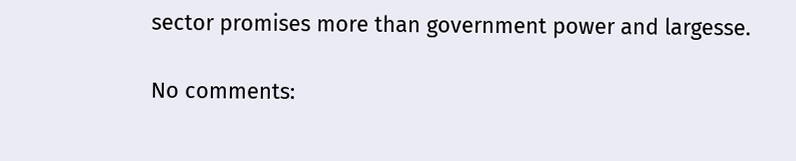sector promises more than government power and largesse.

No comments: